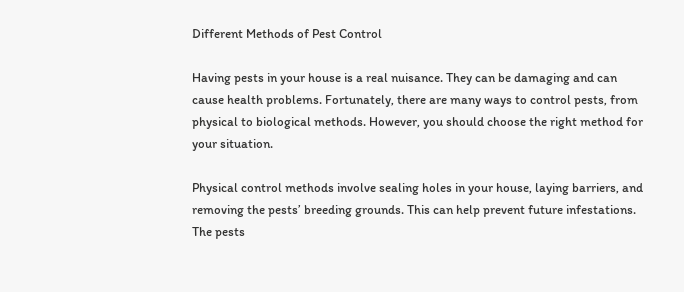Different Methods of Pest Control

Having pests in your house is a real nuisance. They can be damaging and can cause health problems. Fortunately, there are many ways to control pests, from physical to biological methods. However, you should choose the right method for your situation.

Physical control methods involve sealing holes in your house, laying barriers, and removing the pests’ breeding grounds. This can help prevent future infestations. The pests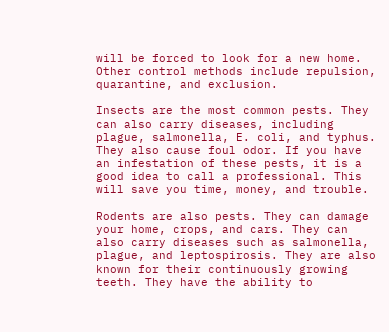will be forced to look for a new home. Other control methods include repulsion, quarantine, and exclusion.

Insects are the most common pests. They can also carry diseases, including plague, salmonella, E. coli, and typhus. They also cause foul odor. If you have an infestation of these pests, it is a good idea to call a professional. This will save you time, money, and trouble.

Rodents are also pests. They can damage your home, crops, and cars. They can also carry diseases such as salmonella, plague, and leptospirosis. They are also known for their continuously growing teeth. They have the ability to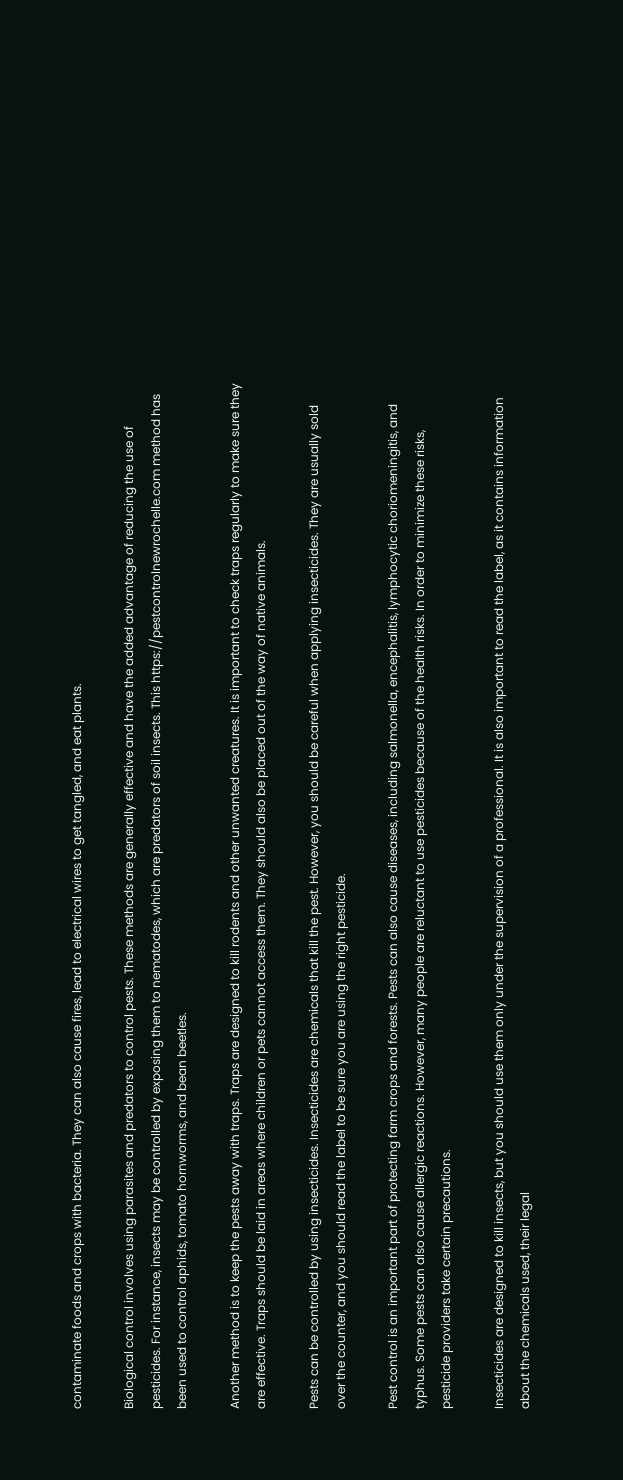contaminate foods and crops with bacteria. They can also cause fires, lead to electrical wires to get tangled, and eat plants.

Biological control involves using parasites and predators to control pests. These methods are generally effective and have the added advantage of reducing the use of pesticides. For instance, insects may be controlled by exposing them to nematodes, which are predators of soil insects. This https://pestcontrolnewrochelle.com method has been used to control aphids, tomato hornworms, and bean beetles.

Another method is to keep the pests away with traps. Traps are designed to kill rodents and other unwanted creatures. It is important to check traps regularly to make sure they are effective. Traps should be laid in areas where children or pets cannot access them. They should also be placed out of the way of native animals.

Pests can be controlled by using insecticides. Insecticides are chemicals that kill the pest. However, you should be careful when applying insecticides. They are usually sold over the counter, and you should read the label to be sure you are using the right pesticide.

Pest control is an important part of protecting farm crops and forests. Pests can also cause diseases, including salmonella, encephalitis, lymphocytic choriomeningitis, and typhus. Some pests can also cause allergic reactions. However, many people are reluctant to use pesticides because of the health risks. In order to minimize these risks, pesticide providers take certain precautions.

Insecticides are designed to kill insects, but you should use them only under the supervision of a professional. It is also important to read the label, as it contains information about the chemicals used, their legal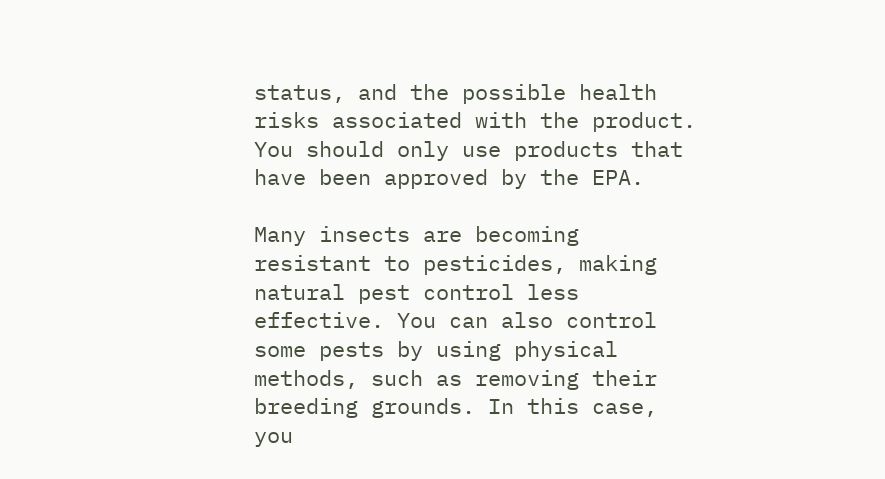status, and the possible health risks associated with the product. You should only use products that have been approved by the EPA.

Many insects are becoming resistant to pesticides, making natural pest control less effective. You can also control some pests by using physical methods, such as removing their breeding grounds. In this case, you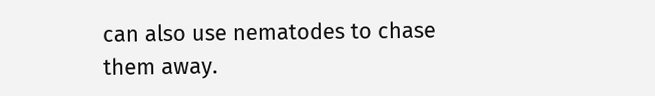can also use nematodes to chase them away.